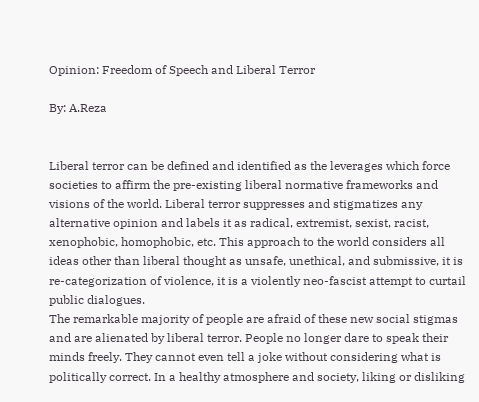Opinion: Freedom of Speech and Liberal Terror

By: A.Reza


Liberal terror can be defined and identified as the leverages which force societies to affirm the pre-existing liberal normative frameworks and visions of the world. Liberal terror suppresses and stigmatizes any alternative opinion and labels it as radical, extremist, sexist, racist, xenophobic, homophobic, etc. This approach to the world considers all ideas other than liberal thought as unsafe, unethical, and submissive, it is re-categorization of violence, it is a violently neo-fascist attempt to curtail public dialogues.
The remarkable majority of people are afraid of these new social stigmas and are alienated by liberal terror. People no longer dare to speak their minds freely. They cannot even tell a joke without considering what is politically correct. In a healthy atmosphere and society, liking or disliking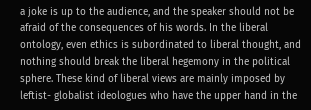a joke is up to the audience, and the speaker should not be afraid of the consequences of his words. In the liberal ontology, even ethics is subordinated to liberal thought, and nothing should break the liberal hegemony in the political sphere. These kind of liberal views are mainly imposed by leftist- globalist ideologues who have the upper hand in the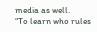media as well.
“To learn who rules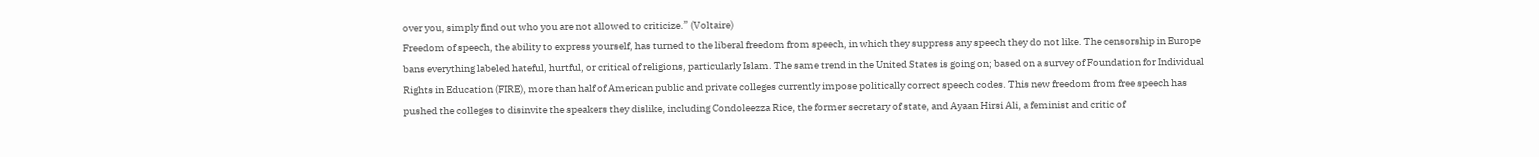over you, simply find out who you are not allowed to criticize.” (Voltaire)
Freedom of speech, the ability to express yourself, has turned to the liberal freedom from speech, in which they suppress any speech they do not like. The censorship in Europe bans everything labeled hateful, hurtful, or critical of religions, particularly Islam. The same trend in the United States is going on; based on a survey of Foundation for Individual Rights in Education (FIRE), more than half of American public and private colleges currently impose politically correct speech codes. This new freedom from free speech has pushed the colleges to disinvite the speakers they dislike, including Condoleezza Rice, the former secretary of state, and Ayaan Hirsi Ali, a feminist and critic of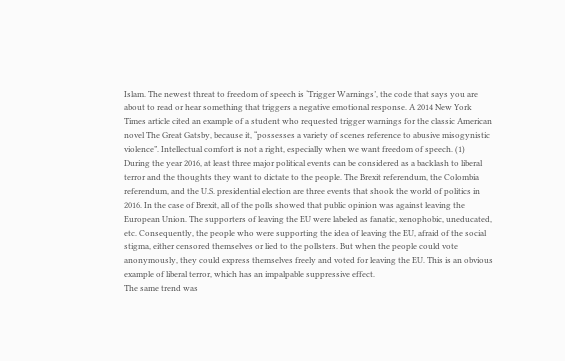Islam. The newest threat to freedom of speech is ‘Trigger Warnings’, the code that says you are about to read or hear something that triggers a negative emotional response. A 2014 New York Times article cited an example of a student who requested trigger warnings for the classic American novel The Great Gatsby, because it, “possesses a variety of scenes reference to abusive misogynistic violence”. Intellectual comfort is not a right, especially when we want freedom of speech. (1)
During the year 2016, at least three major political events can be considered as a backlash to liberal terror and the thoughts they want to dictate to the people. The Brexit referendum, the Colombia referendum, and the U.S. presidential election are three events that shook the world of politics in 2016. In the case of Brexit, all of the polls showed that public opinion was against leaving the European Union. The supporters of leaving the EU were labeled as fanatic, xenophobic, uneducated, etc. Consequently, the people who were supporting the idea of leaving the EU, afraid of the social stigma, either censored themselves or lied to the pollsters. But when the people could vote anonymously, they could express themselves freely and voted for leaving the EU. This is an obvious example of liberal terror, which has an impalpable suppressive effect.
The same trend was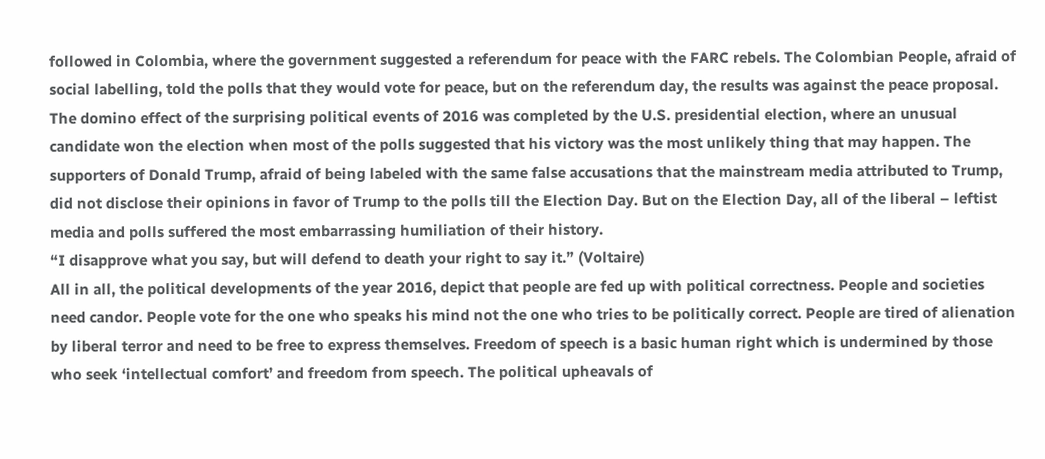followed in Colombia, where the government suggested a referendum for peace with the FARC rebels. The Colombian People, afraid of social labelling, told the polls that they would vote for peace, but on the referendum day, the results was against the peace proposal.
The domino effect of the surprising political events of 2016 was completed by the U.S. presidential election, where an unusual candidate won the election when most of the polls suggested that his victory was the most unlikely thing that may happen. The supporters of Donald Trump, afraid of being labeled with the same false accusations that the mainstream media attributed to Trump, did not disclose their opinions in favor of Trump to the polls till the Election Day. But on the Election Day, all of the liberal – leftist media and polls suffered the most embarrassing humiliation of their history.
“I disapprove what you say, but will defend to death your right to say it.” (Voltaire)
All in all, the political developments of the year 2016, depict that people are fed up with political correctness. People and societies need candor. People vote for the one who speaks his mind not the one who tries to be politically correct. People are tired of alienation by liberal terror and need to be free to express themselves. Freedom of speech is a basic human right which is undermined by those who seek ‘intellectual comfort’ and freedom from speech. The political upheavals of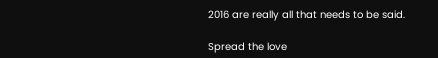2016 are really all that needs to be said.

Spread the love